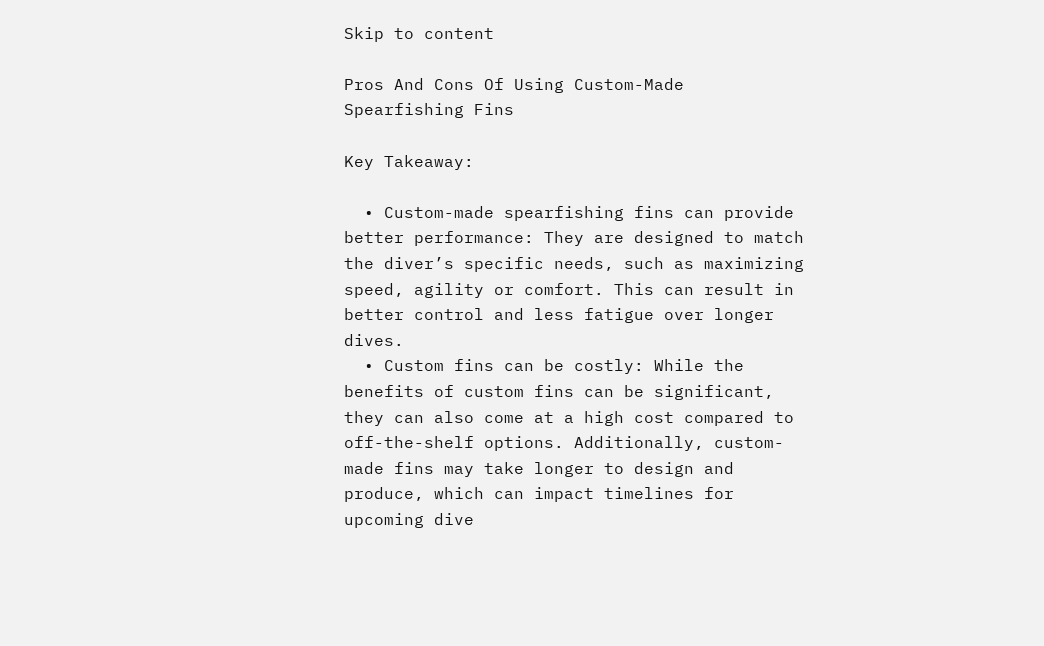Skip to content

Pros And Cons Of Using Custom-Made Spearfishing Fins

Key Takeaway:

  • Custom-made spearfishing fins can provide better performance: They are designed to match the diver’s specific needs, such as maximizing speed, agility or comfort. This can result in better control and less fatigue over longer dives.
  • Custom fins can be costly: While the benefits of custom fins can be significant, they can also come at a high cost compared to off-the-shelf options. Additionally, custom-made fins may take longer to design and produce, which can impact timelines for upcoming dive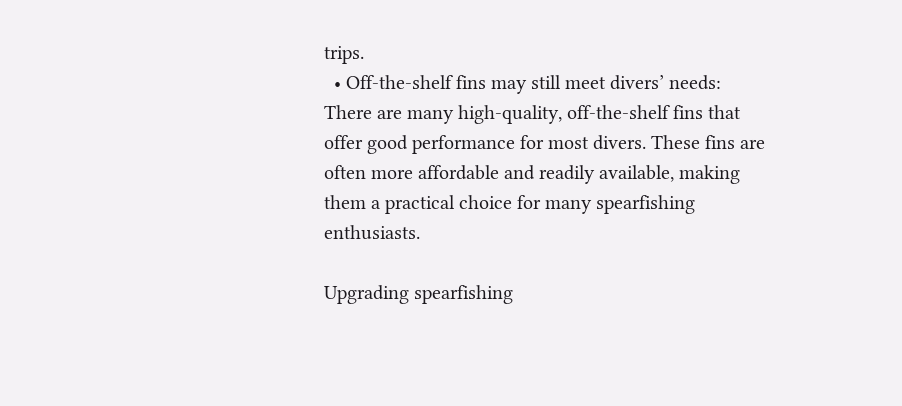trips.
  • Off-the-shelf fins may still meet divers’ needs: There are many high-quality, off-the-shelf fins that offer good performance for most divers. These fins are often more affordable and readily available, making them a practical choice for many spearfishing enthusiasts.

Upgrading spearfishing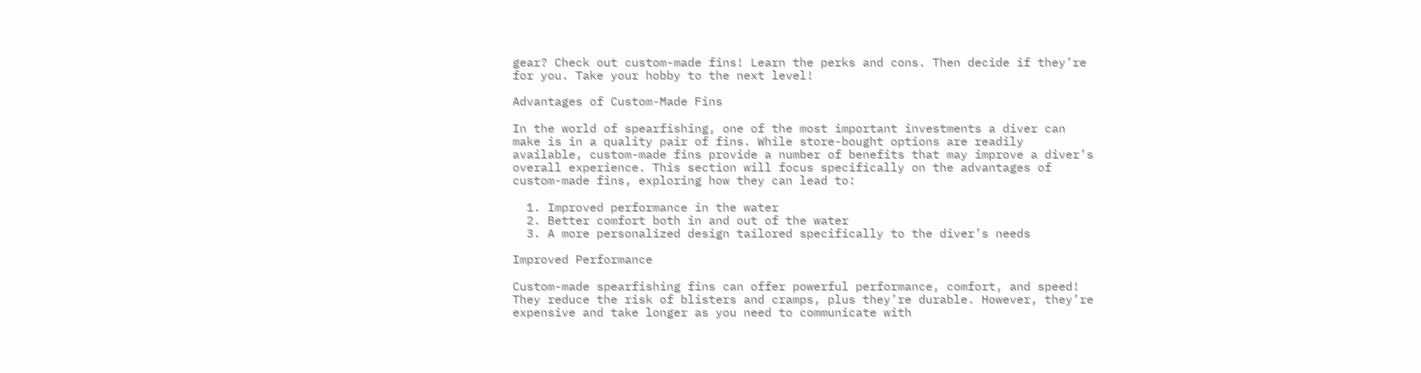gear? Check out custom-made fins! Learn the perks and cons. Then decide if they’re for you. Take your hobby to the next level!

Advantages of Custom-Made Fins

In the world of spearfishing, one of the most important investments a diver can make is in a quality pair of fins. While store-bought options are readily available, custom-made fins provide a number of benefits that may improve a diver’s overall experience. This section will focus specifically on the advantages of custom-made fins, exploring how they can lead to:

  1. Improved performance in the water
  2. Better comfort both in and out of the water
  3. A more personalized design tailored specifically to the diver’s needs

Improved Performance

Custom-made spearfishing fins can offer powerful performance, comfort, and speed! They reduce the risk of blisters and cramps, plus they’re durable. However, they’re expensive and take longer as you need to communicate with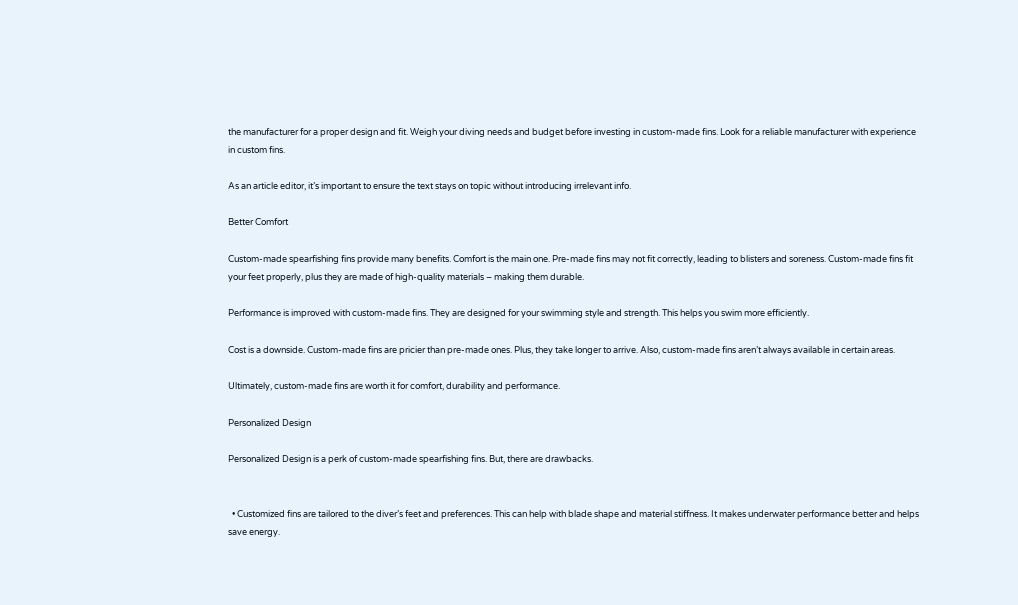the manufacturer for a proper design and fit. Weigh your diving needs and budget before investing in custom-made fins. Look for a reliable manufacturer with experience in custom fins.

As an article editor, it’s important to ensure the text stays on topic without introducing irrelevant info.

Better Comfort

Custom-made spearfishing fins provide many benefits. Comfort is the main one. Pre-made fins may not fit correctly, leading to blisters and soreness. Custom-made fins fit your feet properly, plus they are made of high-quality materials – making them durable.

Performance is improved with custom-made fins. They are designed for your swimming style and strength. This helps you swim more efficiently.

Cost is a downside. Custom-made fins are pricier than pre-made ones. Plus, they take longer to arrive. Also, custom-made fins aren’t always available in certain areas.

Ultimately, custom-made fins are worth it for comfort, durability and performance.

Personalized Design

Personalized Design is a perk of custom-made spearfishing fins. But, there are drawbacks.


  • Customized fins are tailored to the diver’s feet and preferences. This can help with blade shape and material stiffness. It makes underwater performance better and helps save energy.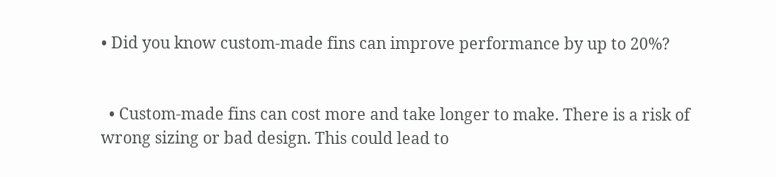• Did you know custom-made fins can improve performance by up to 20%?


  • Custom-made fins can cost more and take longer to make. There is a risk of wrong sizing or bad design. This could lead to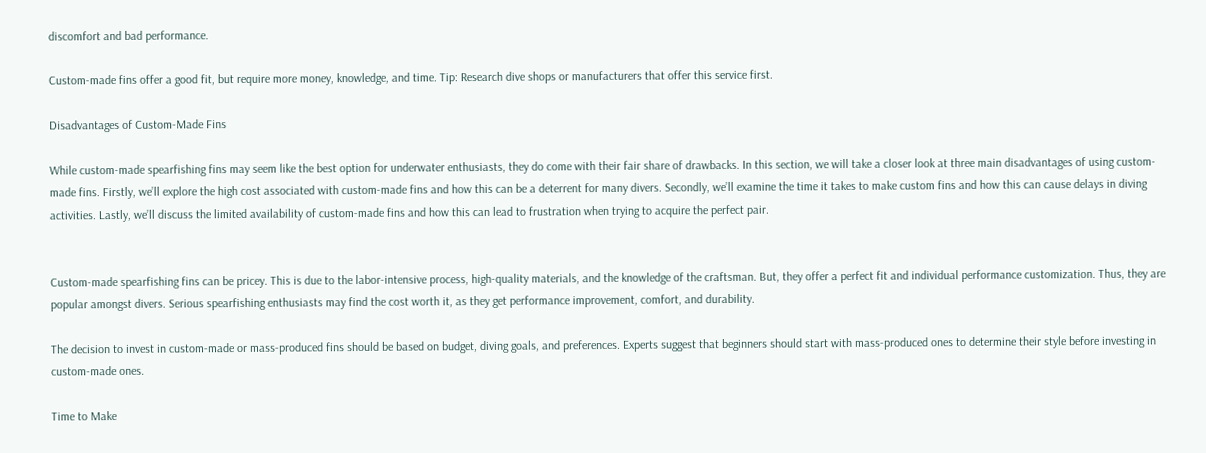discomfort and bad performance.

Custom-made fins offer a good fit, but require more money, knowledge, and time. Tip: Research dive shops or manufacturers that offer this service first.

Disadvantages of Custom-Made Fins

While custom-made spearfishing fins may seem like the best option for underwater enthusiasts, they do come with their fair share of drawbacks. In this section, we will take a closer look at three main disadvantages of using custom-made fins. Firstly, we’ll explore the high cost associated with custom-made fins and how this can be a deterrent for many divers. Secondly, we’ll examine the time it takes to make custom fins and how this can cause delays in diving activities. Lastly, we’ll discuss the limited availability of custom-made fins and how this can lead to frustration when trying to acquire the perfect pair.


Custom-made spearfishing fins can be pricey. This is due to the labor-intensive process, high-quality materials, and the knowledge of the craftsman. But, they offer a perfect fit and individual performance customization. Thus, they are popular amongst divers. Serious spearfishing enthusiasts may find the cost worth it, as they get performance improvement, comfort, and durability.

The decision to invest in custom-made or mass-produced fins should be based on budget, diving goals, and preferences. Experts suggest that beginners should start with mass-produced ones to determine their style before investing in custom-made ones.

Time to Make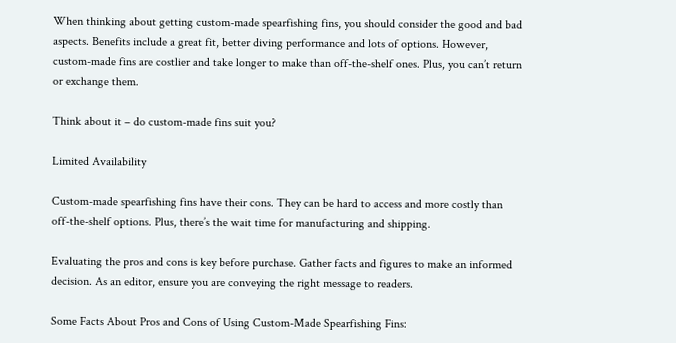When thinking about getting custom-made spearfishing fins, you should consider the good and bad aspects. Benefits include a great fit, better diving performance and lots of options. However, custom-made fins are costlier and take longer to make than off-the-shelf ones. Plus, you can’t return or exchange them.

Think about it – do custom-made fins suit you?

Limited Availability

Custom-made spearfishing fins have their cons. They can be hard to access and more costly than off-the-shelf options. Plus, there’s the wait time for manufacturing and shipping.

Evaluating the pros and cons is key before purchase. Gather facts and figures to make an informed decision. As an editor, ensure you are conveying the right message to readers.

Some Facts About Pros and Cons of Using Custom-Made Spearfishing Fins: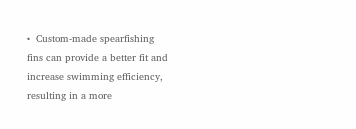•  Custom-made spearfishing fins can provide a better fit and increase swimming efficiency, resulting in a more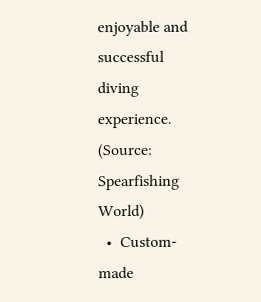enjoyable and successful diving experience. (Source: Spearfishing World)
  •  Custom-made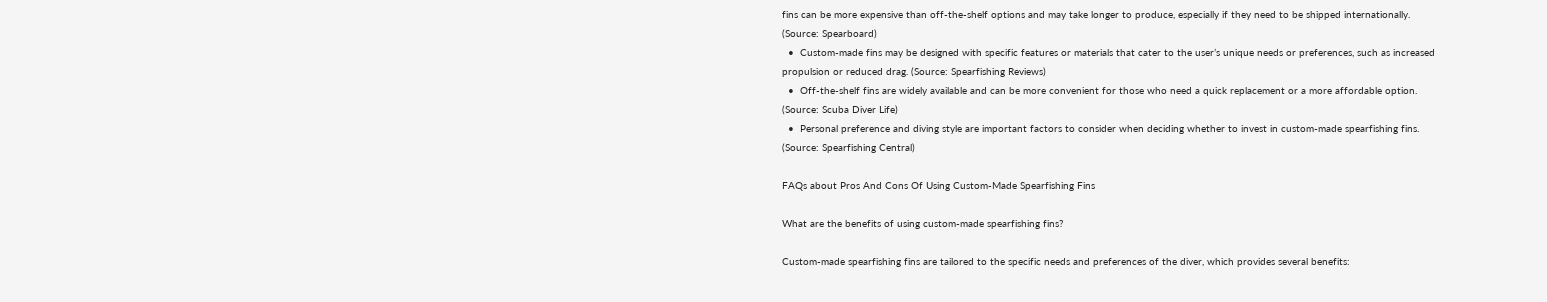fins can be more expensive than off-the-shelf options and may take longer to produce, especially if they need to be shipped internationally. (Source: Spearboard)
  •  Custom-made fins may be designed with specific features or materials that cater to the user’s unique needs or preferences, such as increased propulsion or reduced drag. (Source: Spearfishing Reviews)
  •  Off-the-shelf fins are widely available and can be more convenient for those who need a quick replacement or a more affordable option. (Source: Scuba Diver Life)
  •  Personal preference and diving style are important factors to consider when deciding whether to invest in custom-made spearfishing fins. (Source: Spearfishing Central)

FAQs about Pros And Cons Of Using Custom-Made Spearfishing Fins

What are the benefits of using custom-made spearfishing fins?

Custom-made spearfishing fins are tailored to the specific needs and preferences of the diver, which provides several benefits: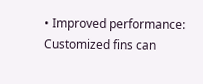• Improved performance: Customized fins can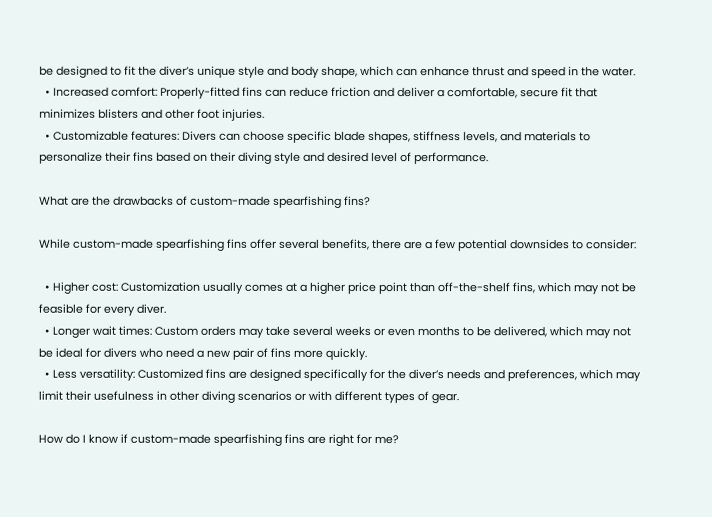be designed to fit the diver’s unique style and body shape, which can enhance thrust and speed in the water.
  • Increased comfort: Properly-fitted fins can reduce friction and deliver a comfortable, secure fit that minimizes blisters and other foot injuries.
  • Customizable features: Divers can choose specific blade shapes, stiffness levels, and materials to personalize their fins based on their diving style and desired level of performance.

What are the drawbacks of custom-made spearfishing fins?

While custom-made spearfishing fins offer several benefits, there are a few potential downsides to consider:

  • Higher cost: Customization usually comes at a higher price point than off-the-shelf fins, which may not be feasible for every diver.
  • Longer wait times: Custom orders may take several weeks or even months to be delivered, which may not be ideal for divers who need a new pair of fins more quickly.
  • Less versatility: Customized fins are designed specifically for the diver’s needs and preferences, which may limit their usefulness in other diving scenarios or with different types of gear.

How do I know if custom-made spearfishing fins are right for me?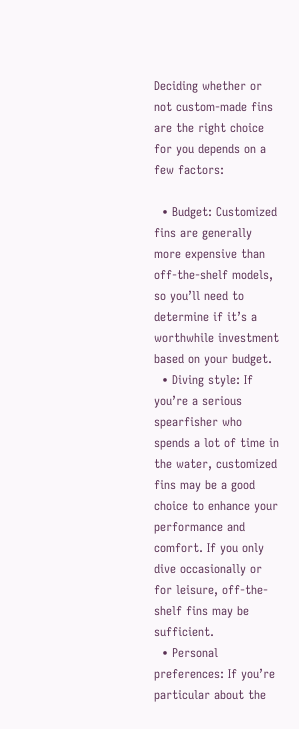Deciding whether or not custom-made fins are the right choice for you depends on a few factors:

  • Budget: Customized fins are generally more expensive than off-the-shelf models, so you’ll need to determine if it’s a worthwhile investment based on your budget.
  • Diving style: If you’re a serious spearfisher who spends a lot of time in the water, customized fins may be a good choice to enhance your performance and comfort. If you only dive occasionally or for leisure, off-the-shelf fins may be sufficient.
  • Personal preferences: If you’re particular about the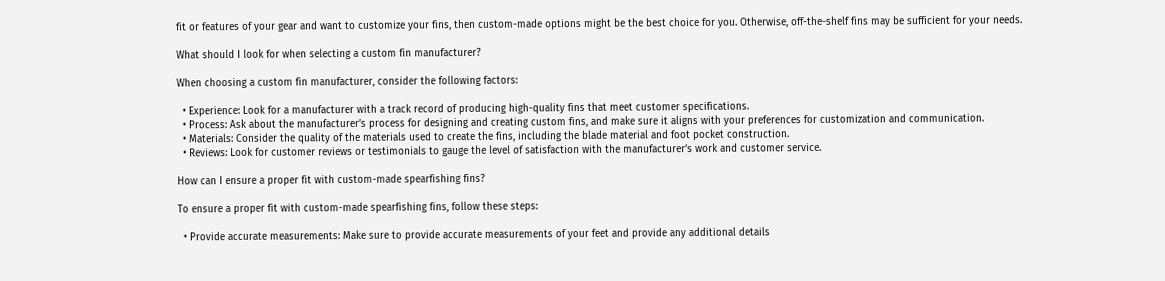fit or features of your gear and want to customize your fins, then custom-made options might be the best choice for you. Otherwise, off-the-shelf fins may be sufficient for your needs.

What should I look for when selecting a custom fin manufacturer?

When choosing a custom fin manufacturer, consider the following factors:

  • Experience: Look for a manufacturer with a track record of producing high-quality fins that meet customer specifications.
  • Process: Ask about the manufacturer’s process for designing and creating custom fins, and make sure it aligns with your preferences for customization and communication.
  • Materials: Consider the quality of the materials used to create the fins, including the blade material and foot pocket construction.
  • Reviews: Look for customer reviews or testimonials to gauge the level of satisfaction with the manufacturer’s work and customer service.

How can I ensure a proper fit with custom-made spearfishing fins?

To ensure a proper fit with custom-made spearfishing fins, follow these steps:

  • Provide accurate measurements: Make sure to provide accurate measurements of your feet and provide any additional details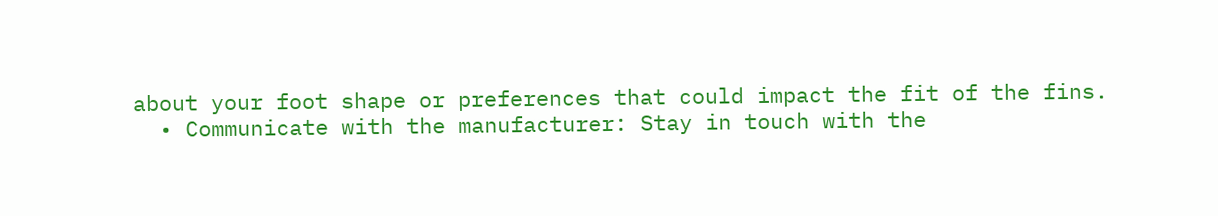about your foot shape or preferences that could impact the fit of the fins.
  • Communicate with the manufacturer: Stay in touch with the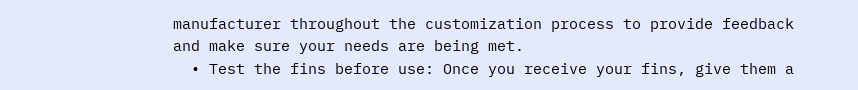manufacturer throughout the customization process to provide feedback and make sure your needs are being met.
  • Test the fins before use: Once you receive your fins, give them a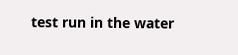test run in the water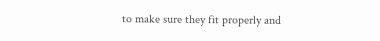to make sure they fit properly and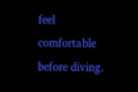feel comfortable before diving.